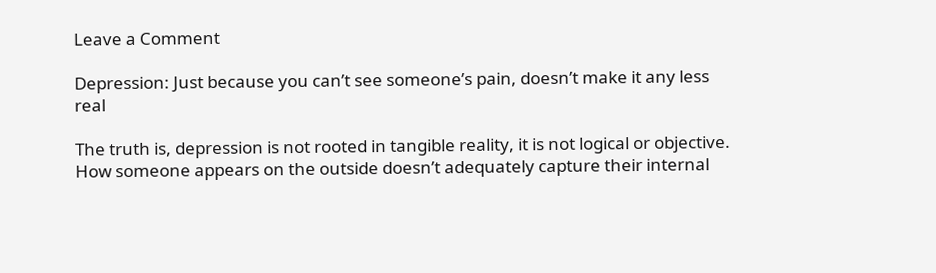Leave a Comment

Depression: Just because you can’t see someone’s pain, doesn’t make it any less real

The truth is, depression is not rooted in tangible reality, it is not logical or objective. How someone appears on the outside doesn’t adequately capture their internal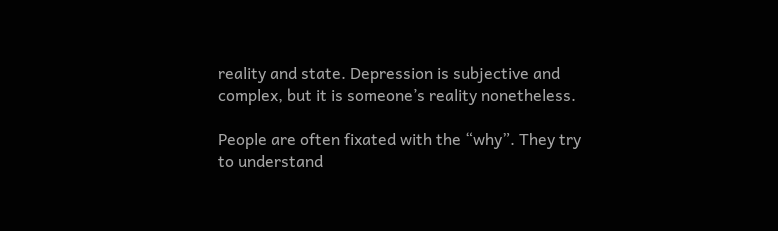reality and state. Depression is subjective and complex, but it is someone’s reality nonetheless.

People are often fixated with the “why”. They try to understand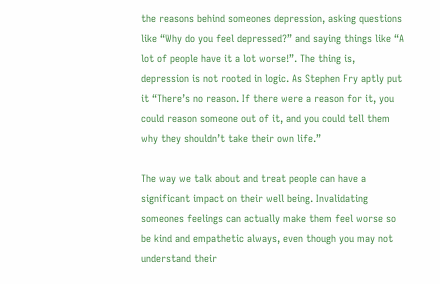the reasons behind someones depression, asking questions like “Why do you feel depressed?” and saying things like “A lot of people have it a lot worse!”. The thing is, depression is not rooted in logic. As Stephen Fry aptly put it “There’s no reason. If there were a reason for it, you could reason someone out of it, and you could tell them why they shouldn’t take their own life.”

The way we talk about and treat people can have a significant impact on their well being. Invalidating someones feelings can actually make them feel worse so be kind and empathetic always, even though you may not understand their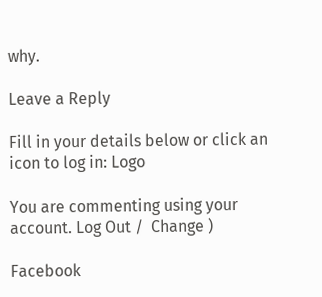why.

Leave a Reply

Fill in your details below or click an icon to log in: Logo

You are commenting using your account. Log Out /  Change )

Facebook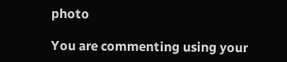photo

You are commenting using your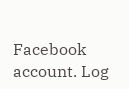Facebook account. Log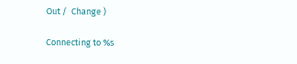Out /  Change )

Connecting to %s